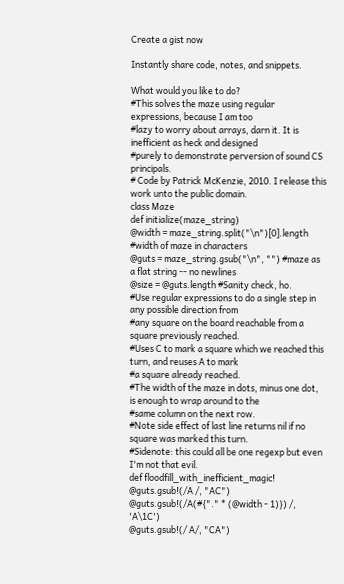Create a gist now

Instantly share code, notes, and snippets.

What would you like to do?
#This solves the maze using regular expressions, because I am too
#lazy to worry about arrays, darn it. It is inefficient as heck and designed
#purely to demonstrate perversion of sound CS principals.
# Code by Patrick McKenzie, 2010. I release this work unto the public domain.
class Maze
def initialize(maze_string)
@width = maze_string.split("\n")[0].length #width of maze in characters
@guts = maze_string.gsub("\n", "") #maze as a flat string -- no newlines
@size = @guts.length #Sanity check, ho.
#Use regular expressions to do a single step in any possible direction from
#any square on the board reachable from a square previously reached.
#Uses C to mark a square which we reached this turn, and reuses A to mark
#a square already reached.
#The width of the maze in dots, minus one dot, is enough to wrap around to the
#same column on the next row.
#Note side effect of last line returns nil if no square was marked this turn.
#Sidenote: this could all be one regexp but even I'm not that evil.
def floodfill_with_inefficient_magic!
@guts.gsub!(/A /, "AC")
@guts.gsub!(/A(#{"." * (@width - 1)}) /, 'A\1C')
@guts.gsub!(/ A/, "CA")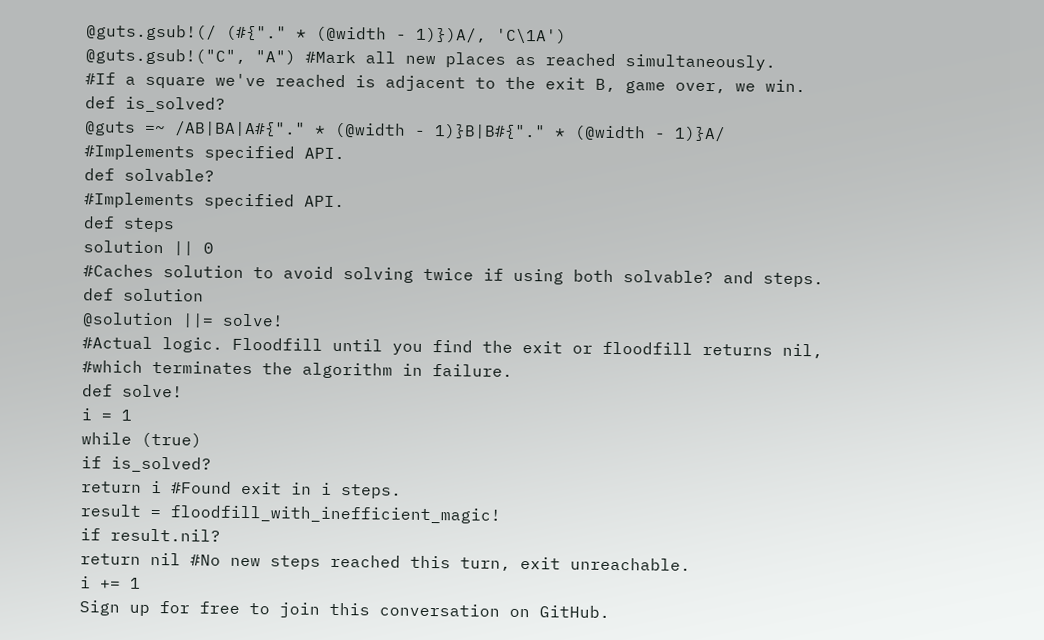@guts.gsub!(/ (#{"." * (@width - 1)})A/, 'C\1A')
@guts.gsub!("C", "A") #Mark all new places as reached simultaneously.
#If a square we've reached is adjacent to the exit B, game over, we win.
def is_solved?
@guts =~ /AB|BA|A#{"." * (@width - 1)}B|B#{"." * (@width - 1)}A/
#Implements specified API.
def solvable?
#Implements specified API.
def steps
solution || 0
#Caches solution to avoid solving twice if using both solvable? and steps.
def solution
@solution ||= solve!
#Actual logic. Floodfill until you find the exit or floodfill returns nil,
#which terminates the algorithm in failure.
def solve!
i = 1
while (true)
if is_solved?
return i #Found exit in i steps.
result = floodfill_with_inefficient_magic!
if result.nil?
return nil #No new steps reached this turn, exit unreachable.
i += 1
Sign up for free to join this conversation on GitHub.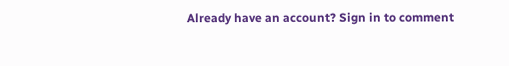Already have an account? Sign in to comment